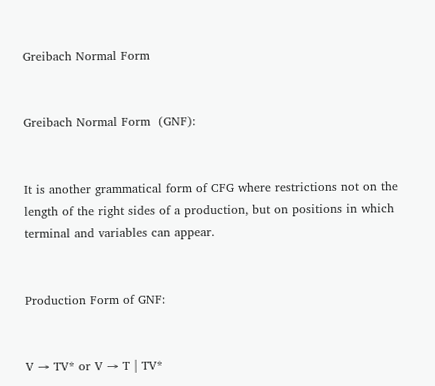Greibach Normal Form


Greibach Normal Form  (GNF):


It is another grammatical form of CFG where restrictions not on the length of the right sides of a production, but on positions in which terminal and variables can appear.


Production Form of GNF:


V → TV* or V → T | TV*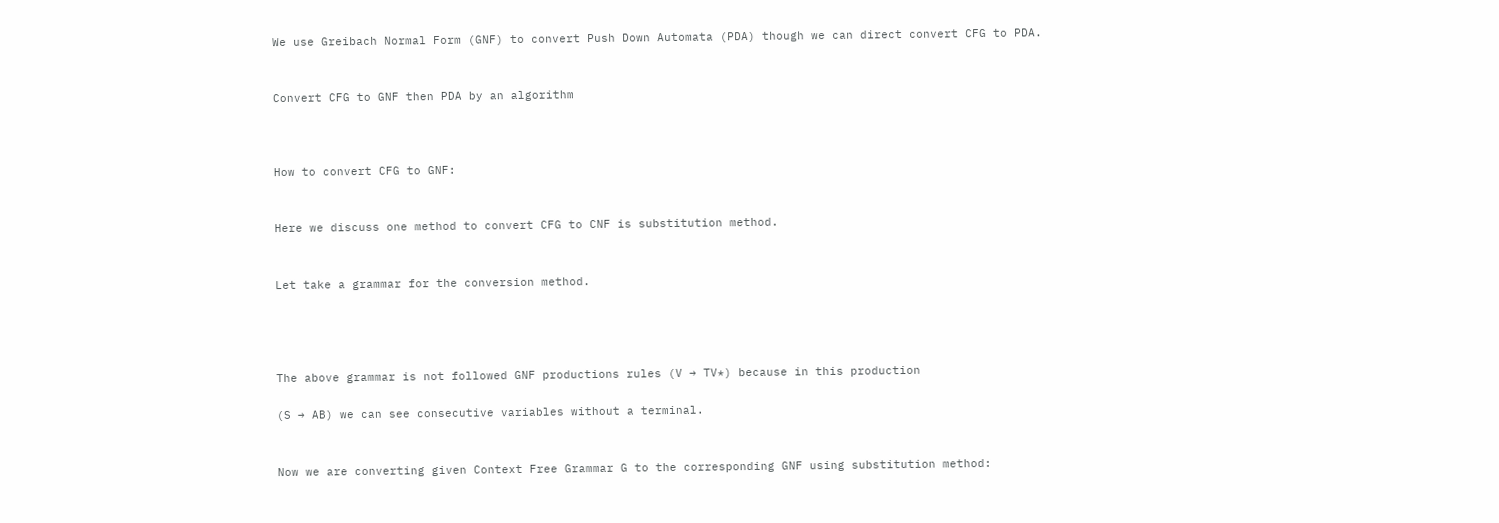We use Greibach Normal Form (GNF) to convert Push Down Automata (PDA) though we can direct convert CFG to PDA.


Convert CFG to GNF then PDA by an algorithm



How to convert CFG to GNF:


Here we discuss one method to convert CFG to CNF is substitution method.


Let take a grammar for the conversion method.




The above grammar is not followed GNF productions rules (V → TV*) because in this production

(S → AB) we can see consecutive variables without a terminal.


Now we are converting given Context Free Grammar G to the corresponding GNF using substitution method: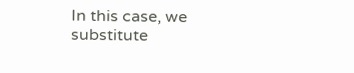In this case, we substitute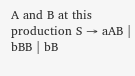A and B at this production S → aAB | bBB | bB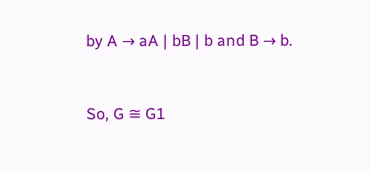by A → aA | bB | b and B → b.


So, G ≅ G1